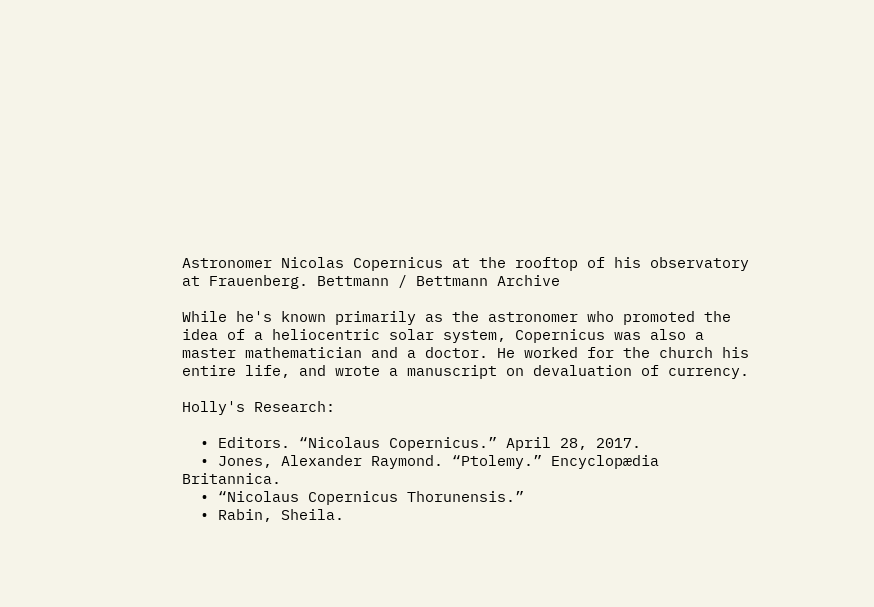Astronomer Nicolas Copernicus at the rooftop of his observatory at Frauenberg. Bettmann / Bettmann Archive

While he's known primarily as the astronomer who promoted the idea of a heliocentric solar system, Copernicus was also a master mathematician and a doctor. He worked for the church his entire life, and wrote a manuscript on devaluation of currency.

Holly's Research:

  • Editors. “Nicolaus Copernicus.” April 28, 2017.
  • Jones, Alexander Raymond. “Ptolemy.” Encyclopædia Britannica.
  • “Nicolaus Copernicus Thorunensis.”
  • Rabin, Sheila.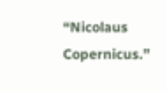“Nicolaus Copernicus.”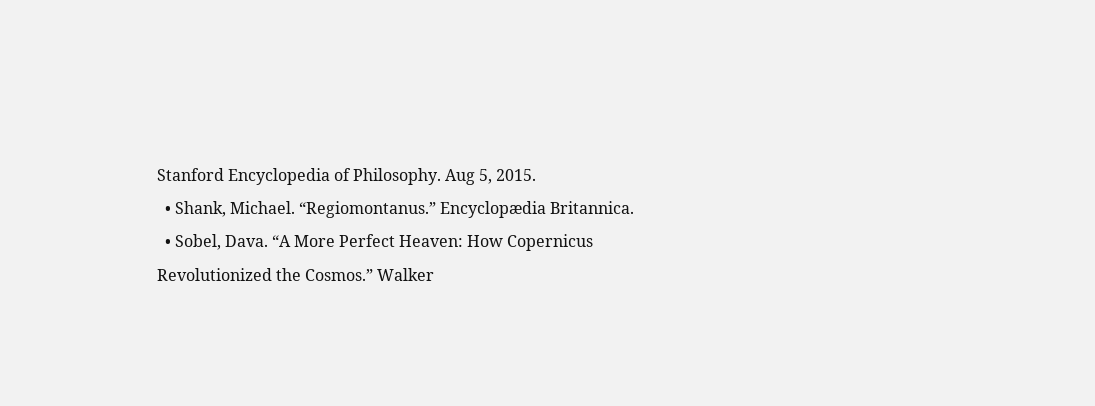Stanford Encyclopedia of Philosophy. Aug 5, 2015.
  • Shank, Michael. “Regiomontanus.” Encyclopædia Britannica.
  • Sobel, Dava. “A More Perfect Heaven: How Copernicus Revolutionized the Cosmos.” Walker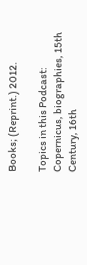Books; (Reprint.) 2012.

Topics in this Podcast: Copernicus, biographies, 15th Century, 16th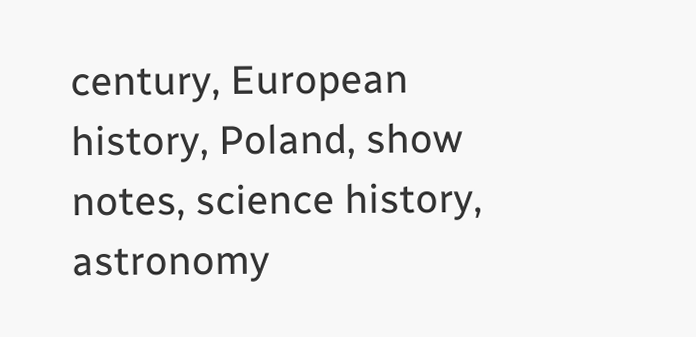century, European history, Poland, show notes, science history, astronomy